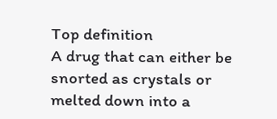Top definition
A drug that can either be snorted as crystals or melted down into a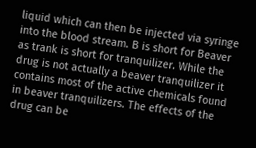liquid which can then be injected via syringe into the blood stream. B is short for Beaver as trank is short for tranquilizer. While the drug is not actually a beaver tranquilizer it contains most of the active chemicals found in beaver tranquilizers. The effects of the drug can be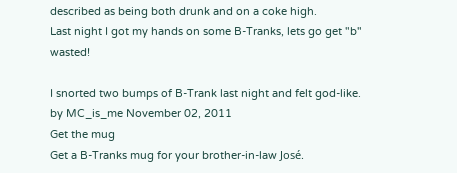described as being both drunk and on a coke high.
Last night I got my hands on some B-Tranks, lets go get "b" wasted!

I snorted two bumps of B-Trank last night and felt god-like.
by MC_is_me November 02, 2011
Get the mug
Get a B-Tranks mug for your brother-in-law José.